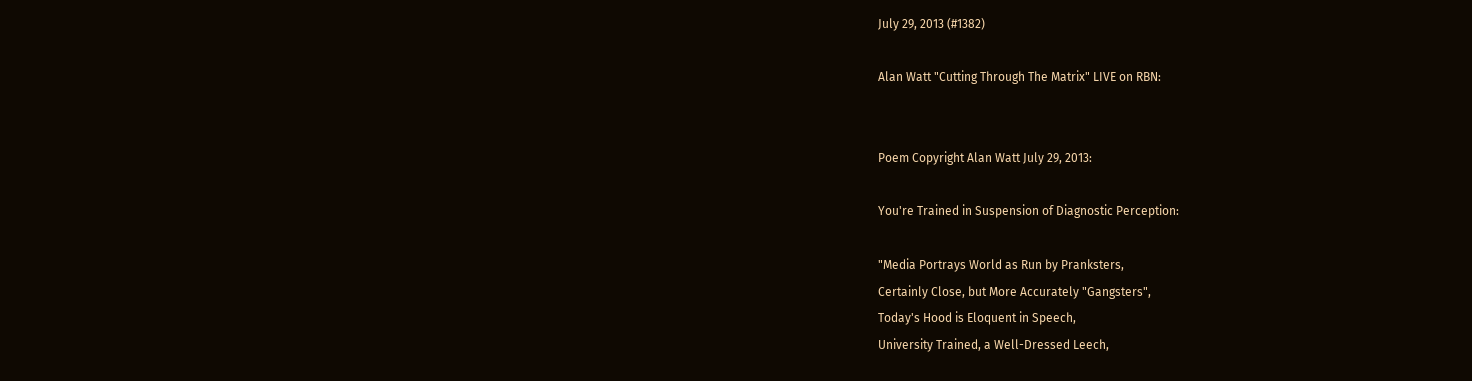July 29, 2013 (#1382)

Alan Watt "Cutting Through The Matrix" LIVE on RBN:


Poem Copyright Alan Watt July 29, 2013:

You're Trained in Suspension of Diagnostic Perception:

"Media Portrays World as Run by Pranksters,
Certainly Close, but More Accurately "Gangsters",
Today's Hood is Eloquent in Speech,
University Trained, a Well-Dressed Leech,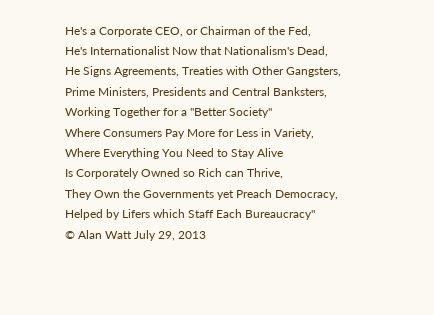He's a Corporate CEO, or Chairman of the Fed,
He's Internationalist Now that Nationalism's Dead,
He Signs Agreements, Treaties with Other Gangsters,
Prime Ministers, Presidents and Central Banksters,
Working Together for a "Better Society"
Where Consumers Pay More for Less in Variety,
Where Everything You Need to Stay Alive
Is Corporately Owned so Rich can Thrive,
They Own the Governments yet Preach Democracy,
Helped by Lifers which Staff Each Bureaucracy"
© Alan Watt July 29, 2013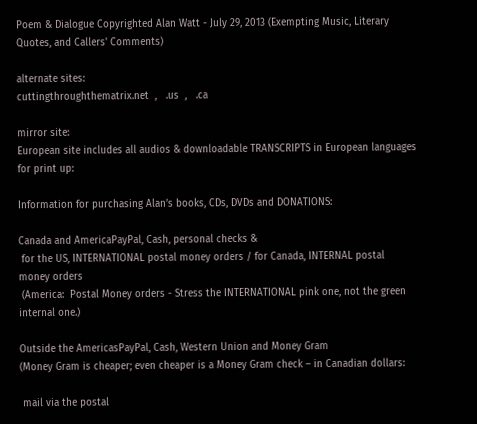Poem & Dialogue Copyrighted Alan Watt - July 29, 2013 (Exempting Music, Literary Quotes, and Callers' Comments)

alternate sites:
cuttingthroughthematrix.net  ,   .us  ,   .ca

mirror site:
European site includes all audios & downloadable TRANSCRIPTS in European languages for print up:

Information for purchasing Alan’s books, CDs, DVDs and DONATIONS:

Canada and AmericaPayPal, Cash, personal checks &
 for the US, INTERNATIONAL postal money orders / for Canada, INTERNAL postal money orders
 (America:  Postal Money orders - Stress the INTERNATIONAL pink one, not the green internal one.)

Outside the AmericasPayPal, Cash, Western Union and Money Gram
(Money Gram is cheaper; even cheaper is a Money Gram check – in Canadian dollars:

 mail via the postal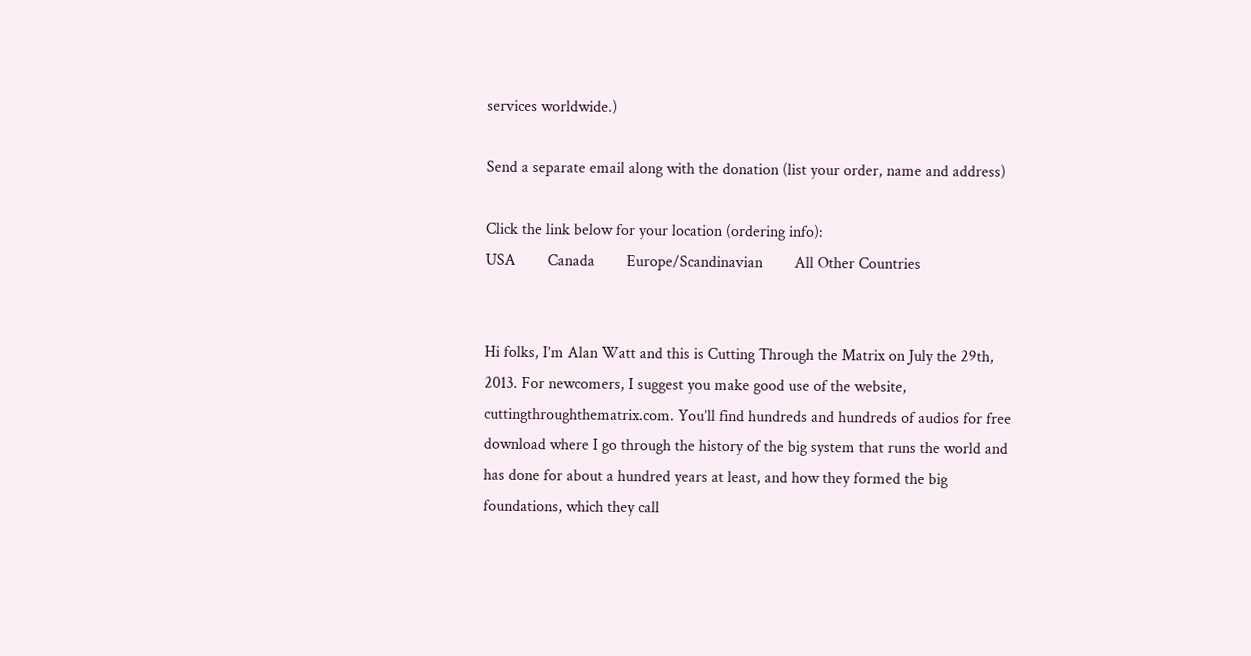services worldwide.)

Send a separate email along with the donation (list your order, name and address)

Click the link below for your location (ordering info):
USA        Canada        Europe/Scandinavian        All Other Countries


Hi folks, I’m Alan Watt and this is Cutting Through the Matrix on July the 29th, 2013. For newcomers, I suggest you make good use of the website, cuttingthroughthematrix.com. You’ll find hundreds and hundreds of audios for free download where I go through the history of the big system that runs the world and has done for about a hundred years at least, and how they formed the big foundations, which they call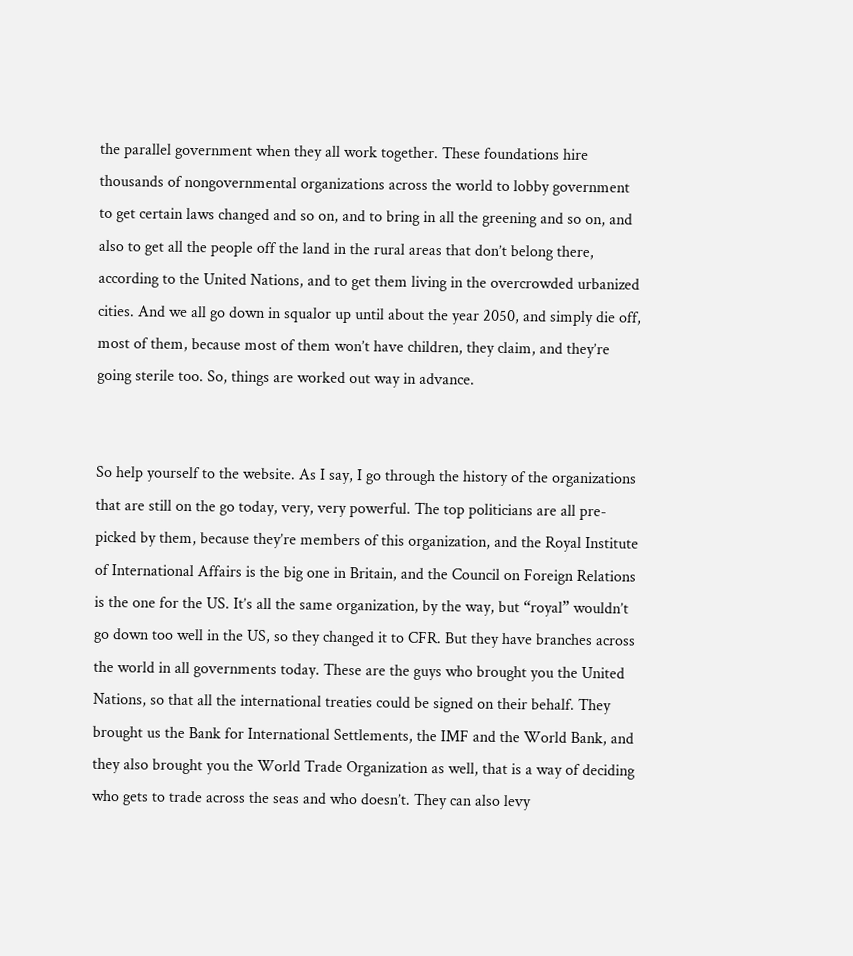the parallel government when they all work together. These foundations hire thousands of nongovernmental organizations across the world to lobby government to get certain laws changed and so on, and to bring in all the greening and so on, and also to get all the people off the land in the rural areas that don’t belong there, according to the United Nations, and to get them living in the overcrowded urbanized cities. And we all go down in squalor up until about the year 2050, and simply die off, most of them, because most of them won’t have children, they claim, and they’re going sterile too. So, things are worked out way in advance.


So help yourself to the website. As I say, I go through the history of the organizations that are still on the go today, very, very powerful. The top politicians are all pre-picked by them, because they’re members of this organization, and the Royal Institute of International Affairs is the big one in Britain, and the Council on Foreign Relations is the one for the US. It’s all the same organization, by the way, but “royal” wouldn’t go down too well in the US, so they changed it to CFR. But they have branches across the world in all governments today. These are the guys who brought you the United Nations, so that all the international treaties could be signed on their behalf. They brought us the Bank for International Settlements, the IMF and the World Bank, and they also brought you the World Trade Organization as well, that is a way of deciding who gets to trade across the seas and who doesn’t. They can also levy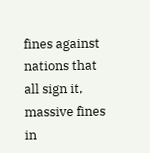fines against nations that all sign it, massive fines in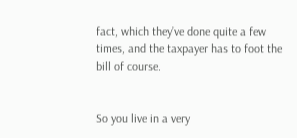fact, which they’ve done quite a few times, and the taxpayer has to foot the bill of course.


So you live in a very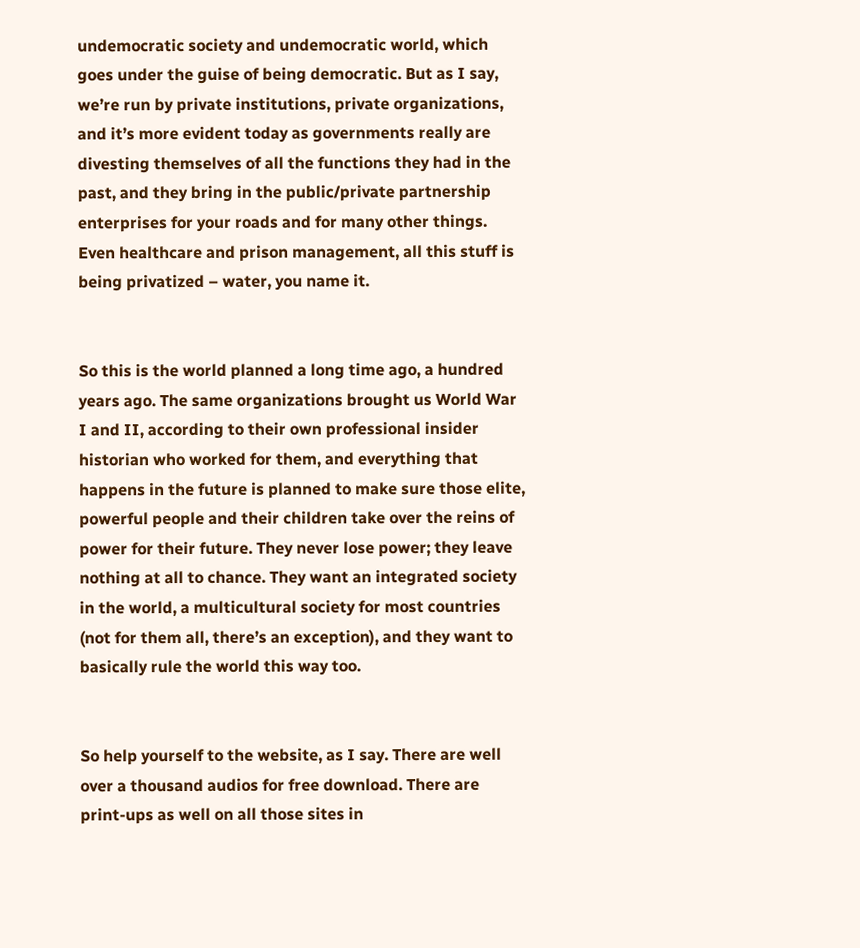undemocratic society and undemocratic world, which goes under the guise of being democratic. But as I say, we’re run by private institutions, private organizations, and it’s more evident today as governments really are divesting themselves of all the functions they had in the past, and they bring in the public/private partnership enterprises for your roads and for many other things. Even healthcare and prison management, all this stuff is being privatized – water, you name it.


So this is the world planned a long time ago, a hundred years ago. The same organizations brought us World War I and II, according to their own professional insider historian who worked for them, and everything that happens in the future is planned to make sure those elite, powerful people and their children take over the reins of power for their future. They never lose power; they leave nothing at all to chance. They want an integrated society in the world, a multicultural society for most countries (not for them all, there’s an exception), and they want to basically rule the world this way too.


So help yourself to the website, as I say. There are well over a thousand audios for free download. There are print-ups as well on all those sites in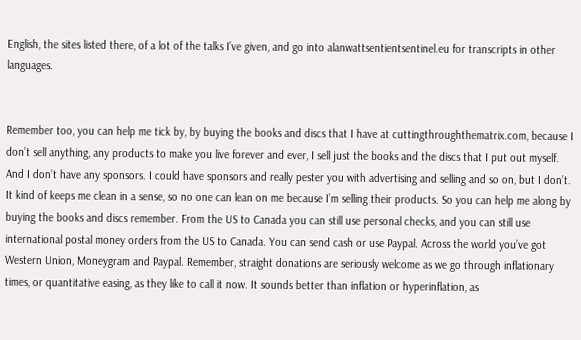English, the sites listed there, of a lot of the talks I’ve given, and go into alanwattsentientsentinel.eu for transcripts in other languages.


Remember too, you can help me tick by, by buying the books and discs that I have at cuttingthroughthematrix.com, because I don’t sell anything, any products to make you live forever and ever, I sell just the books and the discs that I put out myself. And I don’t have any sponsors. I could have sponsors and really pester you with advertising and selling and so on, but I don’t. It kind of keeps me clean in a sense, so no one can lean on me because I’m selling their products. So you can help me along by buying the books and discs remember. From the US to Canada you can still use personal checks, and you can still use international postal money orders from the US to Canada. You can send cash or use Paypal. Across the world you’ve got Western Union, Moneygram and Paypal. Remember, straight donations are seriously welcome as we go through inflationary times, or quantitative easing, as they like to call it now. It sounds better than inflation or hyperinflation, as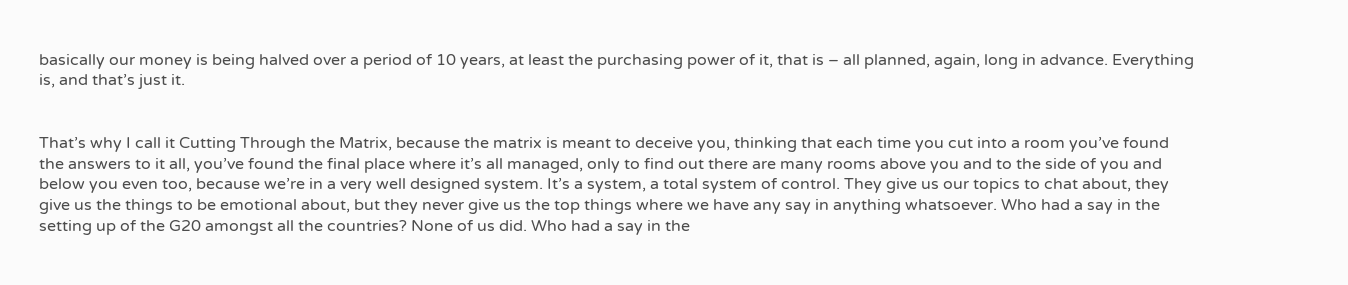basically our money is being halved over a period of 10 years, at least the purchasing power of it, that is – all planned, again, long in advance. Everything is, and that’s just it.


That’s why I call it Cutting Through the Matrix, because the matrix is meant to deceive you, thinking that each time you cut into a room you’ve found the answers to it all, you’ve found the final place where it’s all managed, only to find out there are many rooms above you and to the side of you and below you even too, because we’re in a very well designed system. It’s a system, a total system of control. They give us our topics to chat about, they give us the things to be emotional about, but they never give us the top things where we have any say in anything whatsoever. Who had a say in the setting up of the G20 amongst all the countries? None of us did. Who had a say in the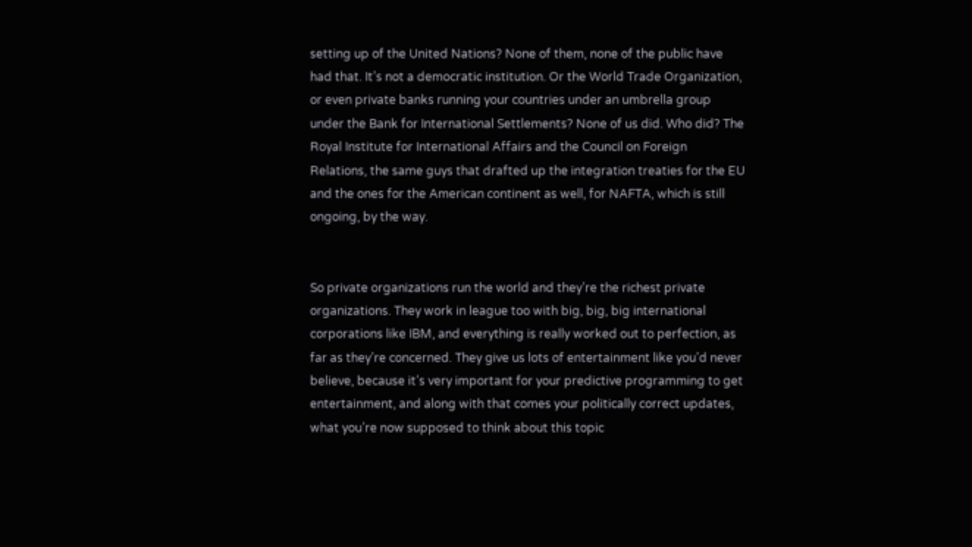setting up of the United Nations? None of them, none of the public have had that. It’s not a democratic institution. Or the World Trade Organization, or even private banks running your countries under an umbrella group under the Bank for International Settlements? None of us did. Who did? The Royal Institute for International Affairs and the Council on Foreign Relations, the same guys that drafted up the integration treaties for the EU and the ones for the American continent as well, for NAFTA, which is still ongoing, by the way.


So private organizations run the world and they’re the richest private organizations. They work in league too with big, big, big international corporations like IBM, and everything is really worked out to perfection, as far as they’re concerned. They give us lots of entertainment like you’d never believe, because it’s very important for your predictive programming to get entertainment, and along with that comes your politically correct updates, what you’re now supposed to think about this topic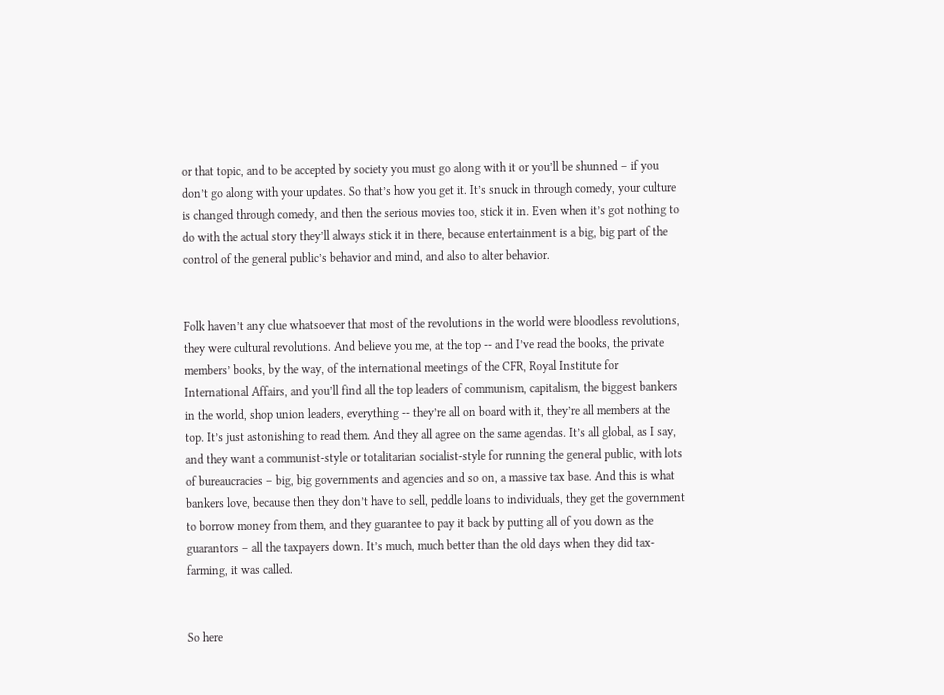or that topic, and to be accepted by society you must go along with it or you’ll be shunned – if you don’t go along with your updates. So that’s how you get it. It’s snuck in through comedy, your culture is changed through comedy, and then the serious movies too, stick it in. Even when it’s got nothing to do with the actual story they’ll always stick it in there, because entertainment is a big, big part of the control of the general public’s behavior and mind, and also to alter behavior.


Folk haven’t any clue whatsoever that most of the revolutions in the world were bloodless revolutions, they were cultural revolutions. And believe you me, at the top -- and I’ve read the books, the private members’ books, by the way, of the international meetings of the CFR, Royal Institute for International Affairs, and you’ll find all the top leaders of communism, capitalism, the biggest bankers in the world, shop union leaders, everything -- they’re all on board with it, they’re all members at the top. It’s just astonishing to read them. And they all agree on the same agendas. It’s all global, as I say, and they want a communist-style or totalitarian socialist-style for running the general public, with lots of bureaucracies – big, big governments and agencies and so on, a massive tax base. And this is what bankers love, because then they don’t have to sell, peddle loans to individuals, they get the government to borrow money from them, and they guarantee to pay it back by putting all of you down as the guarantors – all the taxpayers down. It’s much, much better than the old days when they did tax-farming, it was called.


So here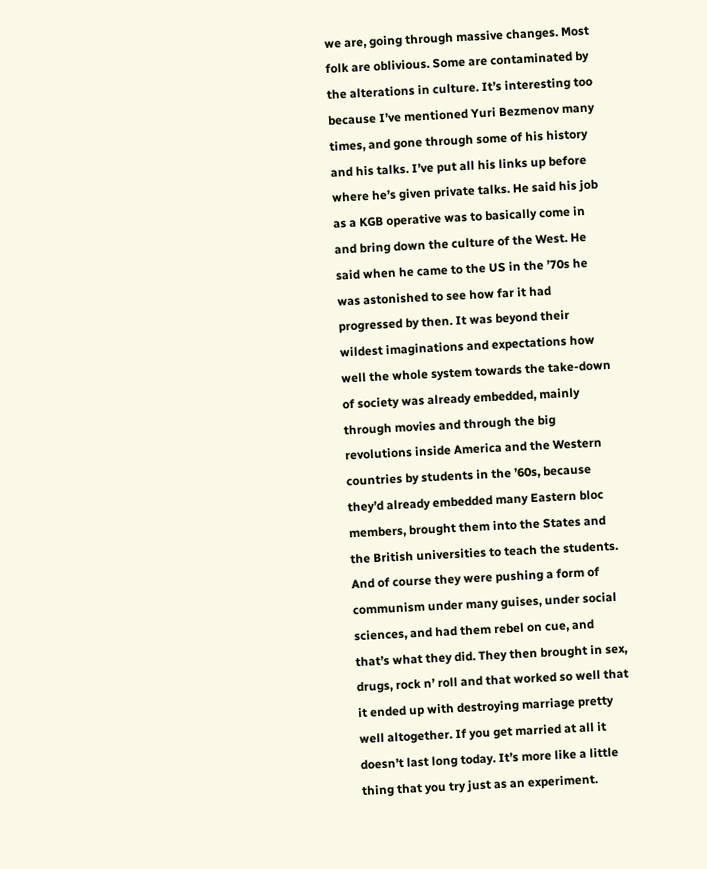we are, going through massive changes. Most folk are oblivious. Some are contaminated by the alterations in culture. It’s interesting too because I’ve mentioned Yuri Bezmenov many times, and gone through some of his history and his talks. I’ve put all his links up before where he’s given private talks. He said his job as a KGB operative was to basically come in and bring down the culture of the West. He said when he came to the US in the ’70s he was astonished to see how far it had progressed by then. It was beyond their wildest imaginations and expectations how well the whole system towards the take-down of society was already embedded, mainly through movies and through the big revolutions inside America and the Western countries by students in the ’60s, because they’d already embedded many Eastern bloc members, brought them into the States and the British universities to teach the students. And of course they were pushing a form of communism under many guises, under social sciences, and had them rebel on cue, and that’s what they did. They then brought in sex, drugs, rock n’ roll and that worked so well that it ended up with destroying marriage pretty well altogether. If you get married at all it doesn’t last long today. It’s more like a little thing that you try just as an experiment.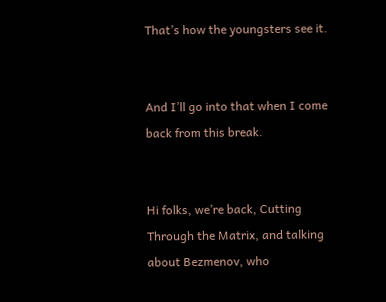That’s how the youngsters see it.


And I’ll go into that when I come back from this break.


Hi folks, we’re back, Cutting Through the Matrix, and talking about Bezmenov, who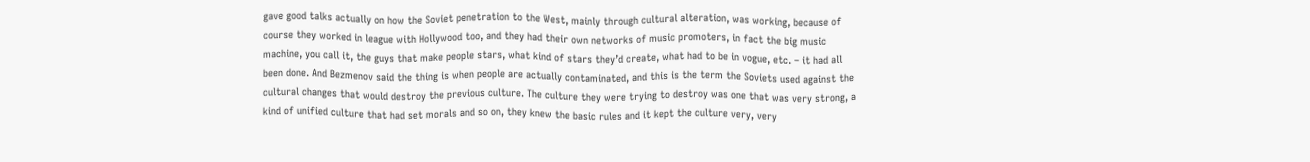gave good talks actually on how the Soviet penetration to the West, mainly through cultural alteration, was working, because of course they worked in league with Hollywood too, and they had their own networks of music promoters, in fact the big music machine, you call it, the guys that make people stars, what kind of stars they’d create, what had to be in vogue, etc. – it had all been done. And Bezmenov said the thing is when people are actually contaminated, and this is the term the Soviets used against the cultural changes that would destroy the previous culture. The culture they were trying to destroy was one that was very strong, a kind of unified culture that had set morals and so on, they knew the basic rules and it kept the culture very, very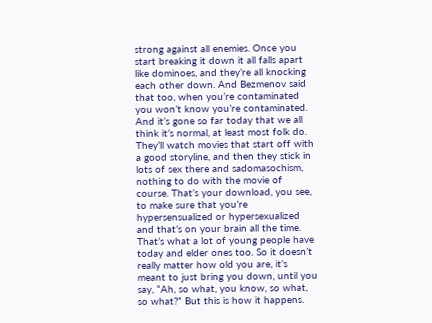strong against all enemies. Once you start breaking it down it all falls apart like dominoes, and they’re all knocking each other down. And Bezmenov said that too, when you’re contaminated you won’t know you’re contaminated. And it’s gone so far today that we all think it’s normal, at least most folk do. They’ll watch movies that start off with a good storyline, and then they stick in lots of sex there and sadomasochism, nothing to do with the movie of course. That’s your download, you see, to make sure that you’re hypersensualized or hypersexualized and that’s on your brain all the time. That’s what a lot of young people have today and elder ones too. So it doesn’t really matter how old you are, it’s meant to just bring you down, until you say, “Ah, so what, you know, so what, so what?” But this is how it happens.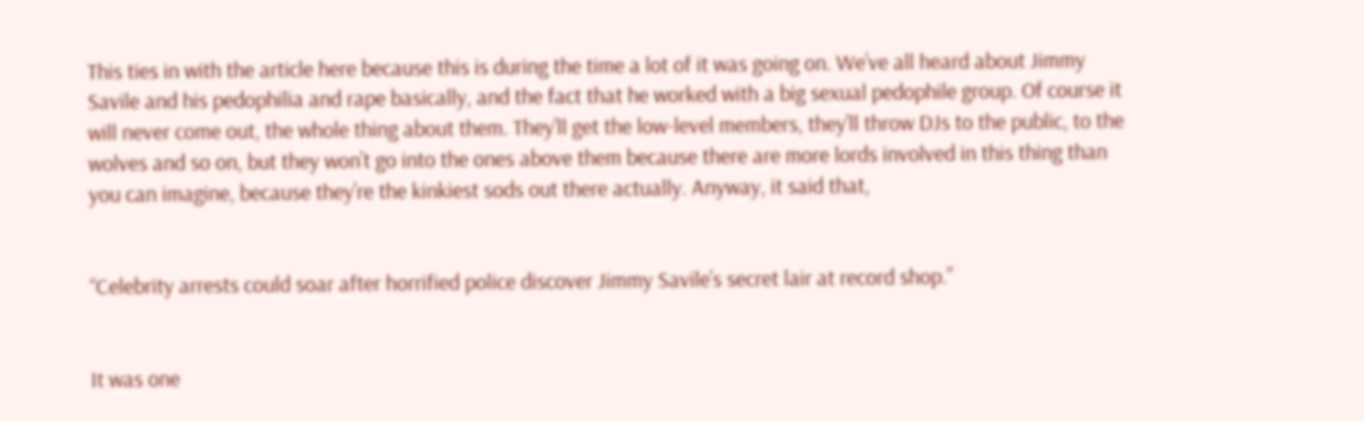This ties in with the article here because this is during the time a lot of it was going on. We’ve all heard about Jimmy Savile and his pedophilia and rape basically, and the fact that he worked with a big sexual pedophile group. Of course it will never come out, the whole thing about them. They’ll get the low-level members, they’ll throw DJs to the public, to the wolves and so on, but they won’t go into the ones above them because there are more lords involved in this thing than you can imagine, because they’re the kinkiest sods out there actually. Anyway, it said that,


“Celebrity arrests could soar after horrified police discover Jimmy Savile’s secret lair at record shop.”


It was one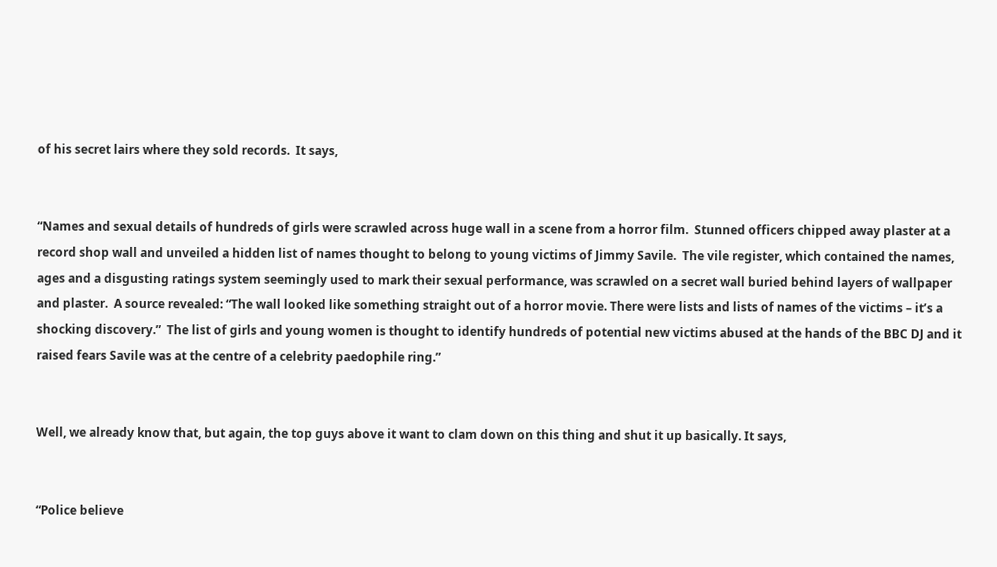of his secret lairs where they sold records.  It says,


“Names and sexual details of hundreds of girls were scrawled across huge wall in a scene from a horror film.  Stunned officers chipped away plaster at a record shop wall and unveiled a hidden list of names thought to belong to young victims of Jimmy Savile.  The vile register, which contained the names, ages and a disgusting ratings system seemingly used to mark their sexual performance, was scrawled on a secret wall buried behind layers of wallpaper and plaster.  A source revealed: “The wall looked like something straight out of a horror movie. There were lists and lists of names of the victims – it’s a shocking discovery.”  The list of girls and young women is thought to identify hundreds of potential new victims abused at the hands of the BBC DJ and it raised fears Savile was at the centre of a celebrity paedophile ring.”


Well, we already know that, but again, the top guys above it want to clam down on this thing and shut it up basically. It says,


“Police believe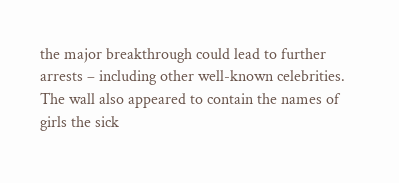the major breakthrough could lead to further arrests – including other well-known celebrities.  The wall also appeared to contain the names of girls the sick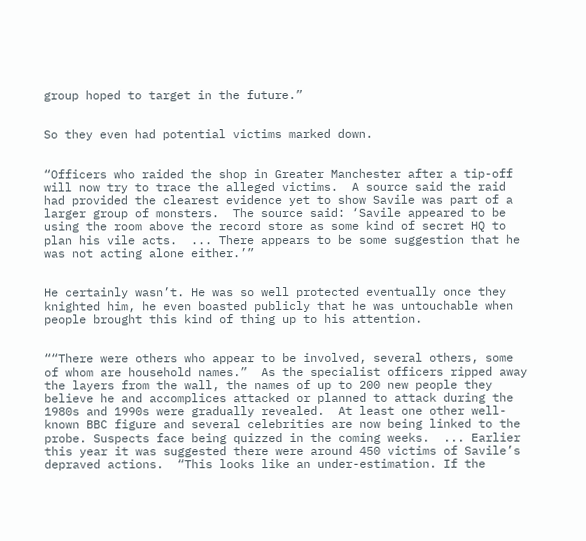group hoped to target in the future.”


So they even had potential victims marked down.


“Officers who raided the shop in Greater Manchester after a tip-off will now try to trace the alleged victims.  A source said the raid had provided the clearest evidence yet to show Savile was part of a larger group of monsters.  The source said: ‘Savile appeared to be using the room above the record store as some kind of secret HQ to plan his vile acts.  ... There appears to be some suggestion that he was not acting alone either.’”


He certainly wasn’t. He was so well protected eventually once they knighted him, he even boasted publicly that he was untouchable when people brought this kind of thing up to his attention.


““There were others who appear to be involved, several others, some of whom are household names.”  As the specialist officers ripped away the layers from the wall, the names of up to 200 new people they believe he and accomplices attacked or planned to attack during the 1980s and 1990s were gradually revealed.  At least one other well-known BBC figure and several celebrities are now being linked to the probe. Suspects face being quizzed in the coming weeks.  ... Earlier this year it was suggested there were around 450 victims of Savile’s depraved actions.  “This looks like an under-estimation. If the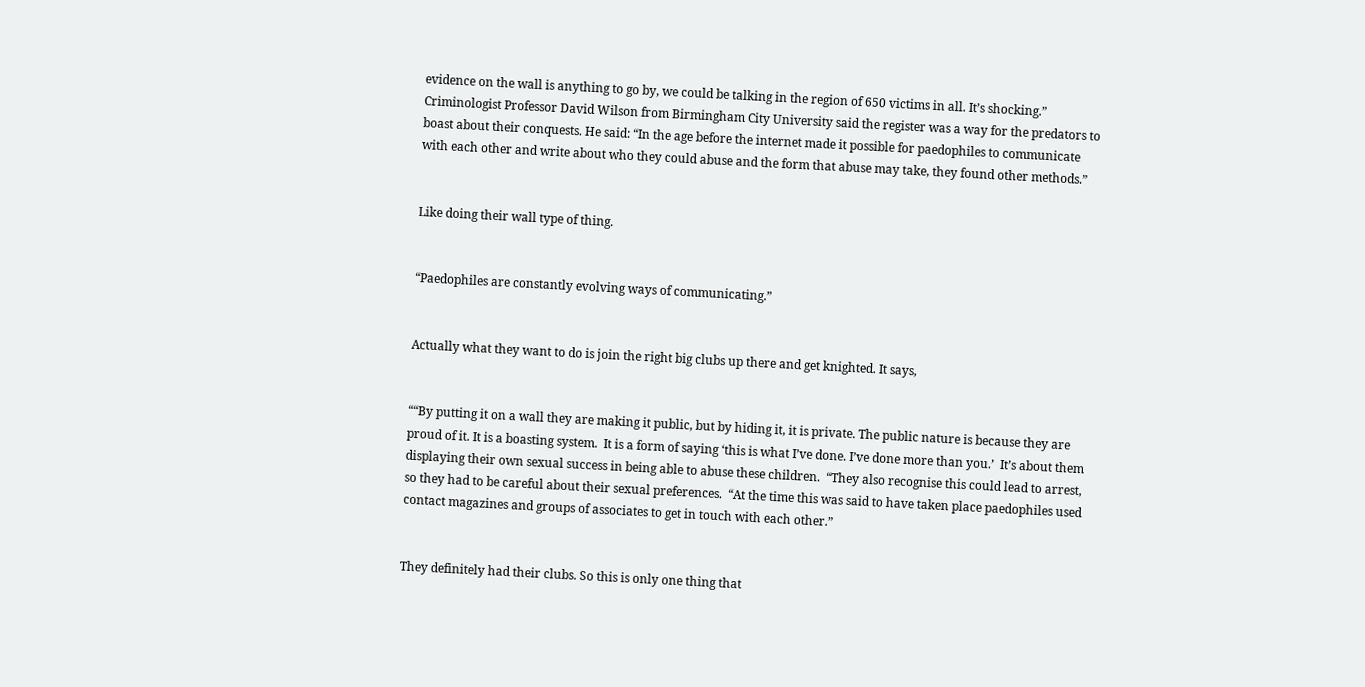evidence on the wall is anything to go by, we could be talking in the region of 650 victims in all. It’s shocking.”  Criminologist Professor David Wilson from Birmingham City University said the register was a way for the predators to boast about their conquests. He said: “In the age before the internet made it possible for paedophiles to communicate with each other and write about who they could abuse and the form that abuse may take, they found other methods.”


Like doing their wall type of thing.


“Paedophiles are constantly evolving ways of communicating.”


Actually what they want to do is join the right big clubs up there and get knighted. It says,


““By putting it on a wall they are making it public, but by hiding it, it is private. The public nature is because they are proud of it. It is a boasting system.  It is a form of saying ‘this is what I’ve done. I’ve done more than you.’  It’s about them displaying their own sexual success in being able to abuse these children.  “They also recognise this could lead to arrest, so they had to be careful about their sexual preferences.  “At the time this was said to have taken place paedophiles used contact magazines and groups of associates to get in touch with each other.”


They definitely had their clubs. So this is only one thing that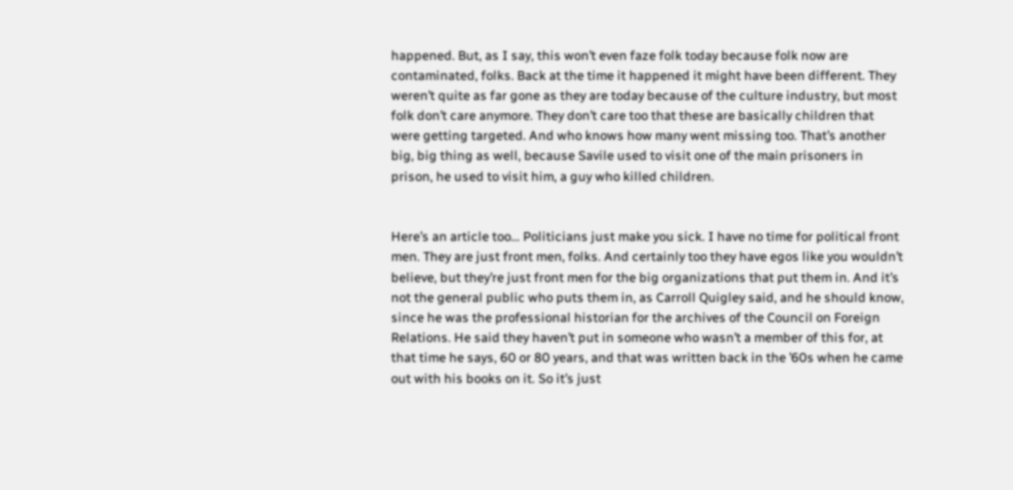happened. But, as I say, this won’t even faze folk today because folk now are contaminated, folks. Back at the time it happened it might have been different. They weren’t quite as far gone as they are today because of the culture industry, but most folk don’t care anymore. They don’t care too that these are basically children that were getting targeted. And who knows how many went missing too. That’s another big, big thing as well, because Savile used to visit one of the main prisoners in prison, he used to visit him, a guy who killed children.


Here’s an article too… Politicians just make you sick. I have no time for political front men. They are just front men, folks. And certainly too they have egos like you wouldn’t believe, but they’re just front men for the big organizations that put them in. And it’s not the general public who puts them in, as Carroll Quigley said, and he should know, since he was the professional historian for the archives of the Council on Foreign Relations. He said they haven’t put in someone who wasn’t a member of this for, at that time he says, 60 or 80 years, and that was written back in the ’60s when he came out with his books on it. So it’s just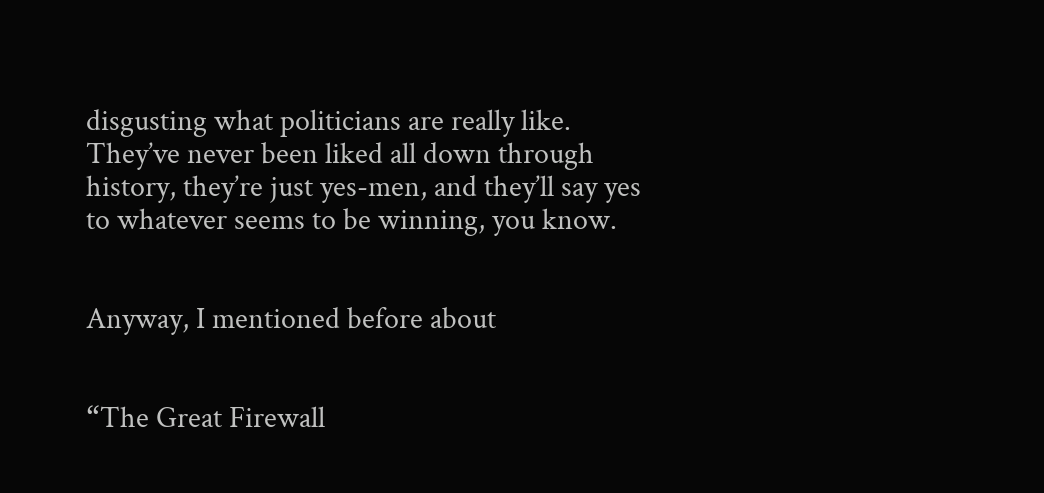disgusting what politicians are really like. They’ve never been liked all down through history, they’re just yes-men, and they’ll say yes to whatever seems to be winning, you know.


Anyway, I mentioned before about


“The Great Firewall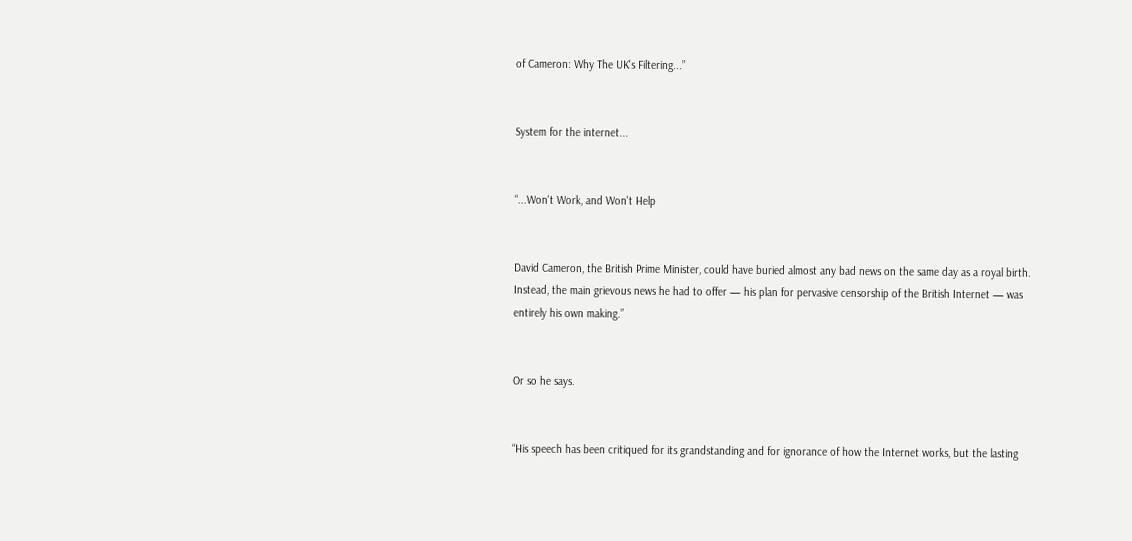of Cameron: Why The UK's Filtering...”


System for the internet...


“...Won't Work, and Won't Help


David Cameron, the British Prime Minister, could have buried almost any bad news on the same day as a royal birth. Instead, the main grievous news he had to offer — his plan for pervasive censorship of the British Internet — was entirely his own making.”


Or so he says.


“His speech has been critiqued for its grandstanding and for ignorance of how the Internet works, but the lasting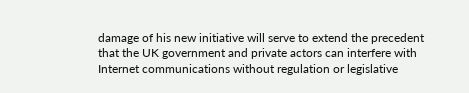damage of his new initiative will serve to extend the precedent that the UK government and private actors can interfere with Internet communications without regulation or legislative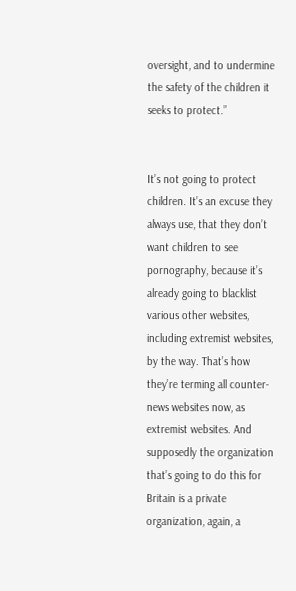oversight, and to undermine the safety of the children it seeks to protect.”


It’s not going to protect children. It’s an excuse they always use, that they don’t want children to see pornography, because it’s already going to blacklist various other websites, including extremist websites, by the way. That’s how they’re terming all counter-news websites now, as extremist websites. And supposedly the organization that’s going to do this for Britain is a private organization, again, a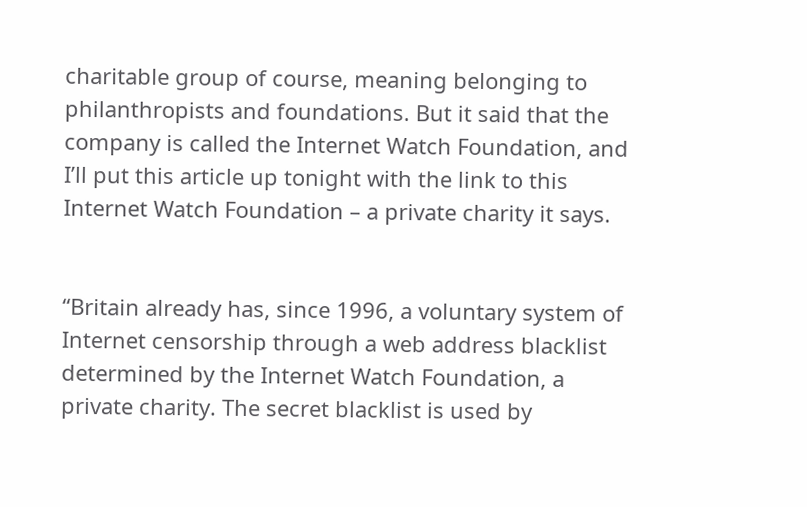charitable group of course, meaning belonging to philanthropists and foundations. But it said that the company is called the Internet Watch Foundation, and I’ll put this article up tonight with the link to this Internet Watch Foundation – a private charity it says.


“Britain already has, since 1996, a voluntary system of Internet censorship through a web address blacklist determined by the Internet Watch Foundation, a private charity. The secret blacklist is used by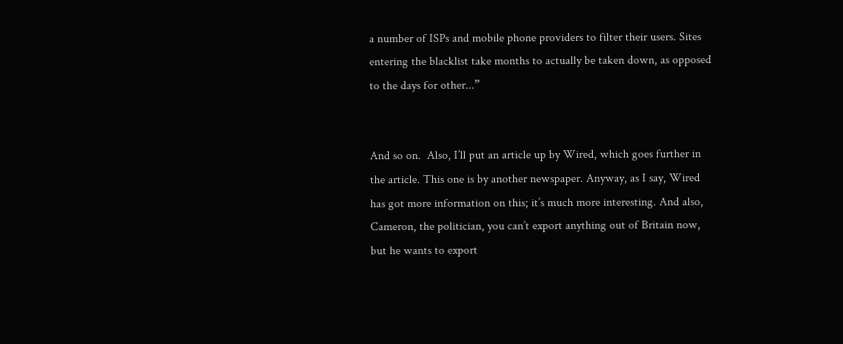a number of ISPs and mobile phone providers to filter their users. Sites entering the blacklist take months to actually be taken down, as opposed to the days for other...”


And so on.  Also, I’ll put an article up by Wired, which goes further in the article. This one is by another newspaper. Anyway, as I say, Wired has got more information on this; it’s much more interesting. And also, Cameron, the politician, you can’t export anything out of Britain now, but he wants to export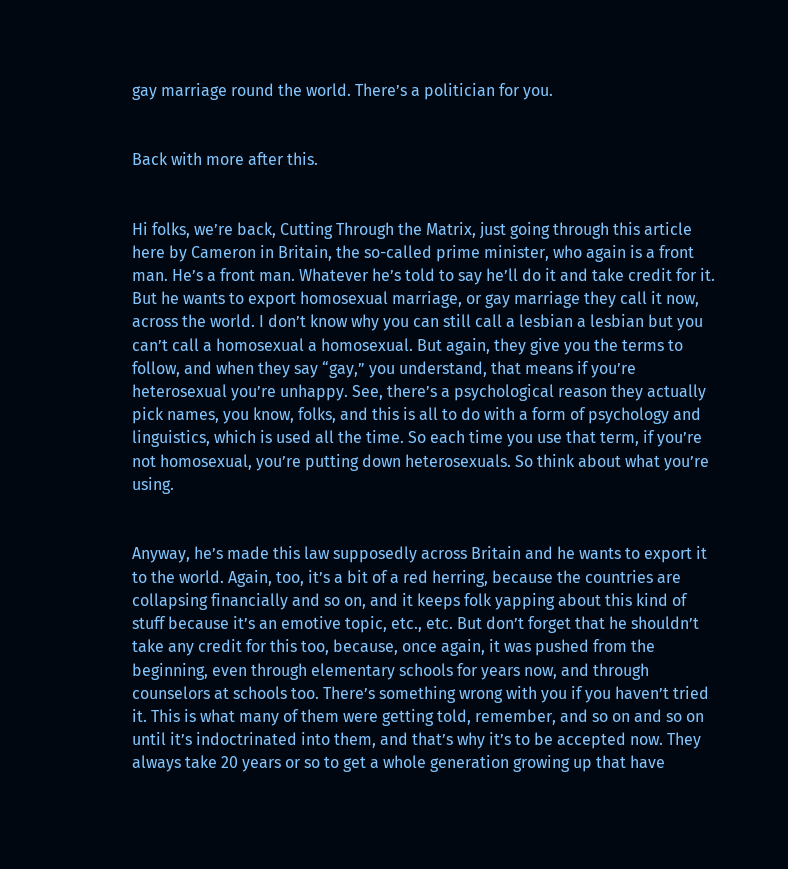gay marriage round the world. There’s a politician for you.


Back with more after this.


Hi folks, we’re back, Cutting Through the Matrix, just going through this article here by Cameron in Britain, the so-called prime minister, who again is a front man. He’s a front man. Whatever he’s told to say he’ll do it and take credit for it. But he wants to export homosexual marriage, or gay marriage they call it now, across the world. I don’t know why you can still call a lesbian a lesbian but you can’t call a homosexual a homosexual. But again, they give you the terms to follow, and when they say “gay,” you understand, that means if you’re heterosexual you’re unhappy. See, there’s a psychological reason they actually pick names, you know, folks, and this is all to do with a form of psychology and linguistics, which is used all the time. So each time you use that term, if you’re not homosexual, you’re putting down heterosexuals. So think about what you’re using.


Anyway, he’s made this law supposedly across Britain and he wants to export it to the world. Again, too, it’s a bit of a red herring, because the countries are collapsing financially and so on, and it keeps folk yapping about this kind of stuff because it’s an emotive topic, etc., etc. But don’t forget that he shouldn’t take any credit for this too, because, once again, it was pushed from the beginning, even through elementary schools for years now, and through counselors at schools too. There’s something wrong with you if you haven’t tried it. This is what many of them were getting told, remember, and so on and so on until it’s indoctrinated into them, and that’s why it’s to be accepted now. They always take 20 years or so to get a whole generation growing up that have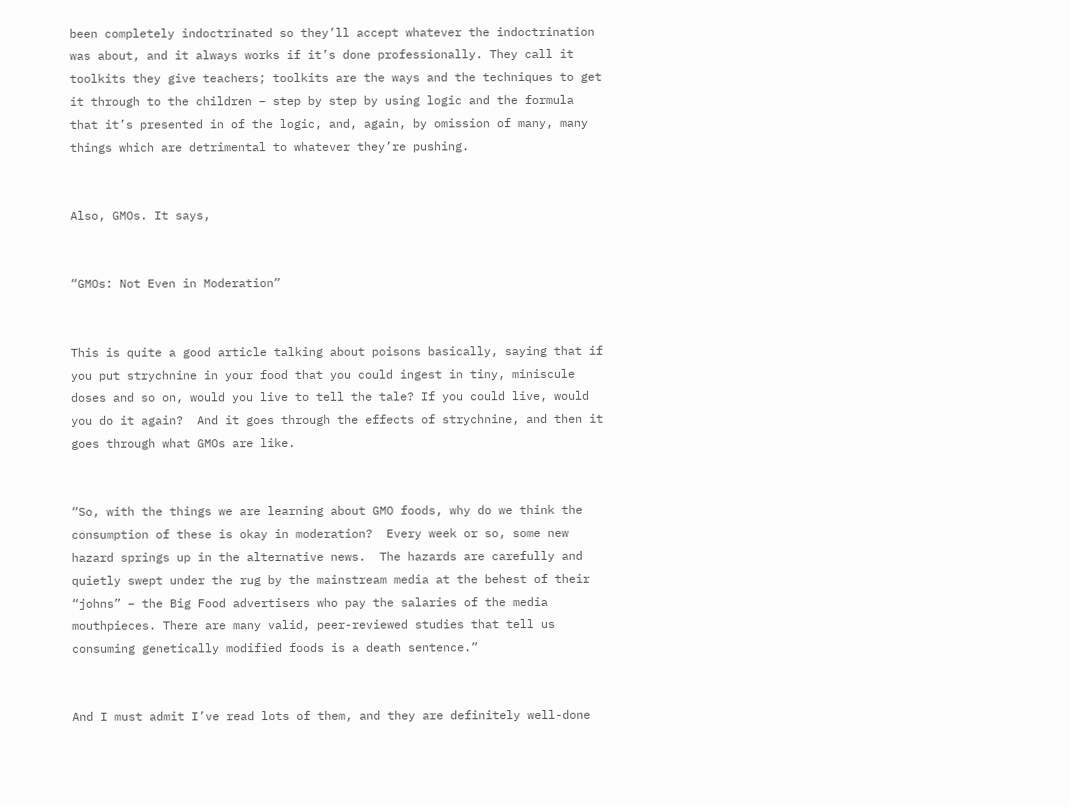been completely indoctrinated so they’ll accept whatever the indoctrination was about, and it always works if it’s done professionally. They call it toolkits they give teachers; toolkits are the ways and the techniques to get it through to the children – step by step by using logic and the formula that it’s presented in of the logic, and, again, by omission of many, many things which are detrimental to whatever they’re pushing.


Also, GMOs. It says,


“GMOs: Not Even in Moderation”


This is quite a good article talking about poisons basically, saying that if you put strychnine in your food that you could ingest in tiny, miniscule doses and so on, would you live to tell the tale? If you could live, would you do it again?  And it goes through the effects of strychnine, and then it goes through what GMOs are like.


“So, with the things we are learning about GMO foods, why do we think the consumption of these is okay in moderation?  Every week or so, some new hazard springs up in the alternative news.  The hazards are carefully and quietly swept under the rug by the mainstream media at the behest of their “johns” – the Big Food advertisers who pay the salaries of the media mouthpieces. There are many valid, peer-reviewed studies that tell us consuming genetically modified foods is a death sentence.”


And I must admit I’ve read lots of them, and they are definitely well-done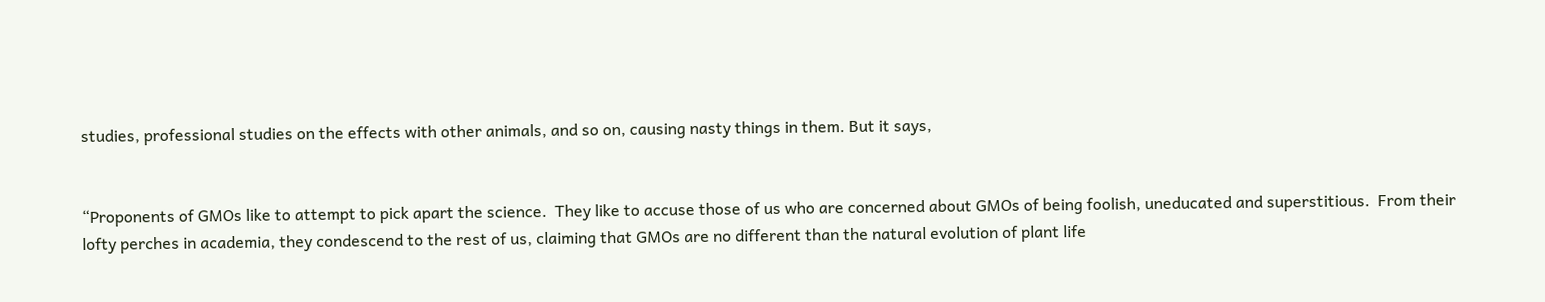studies, professional studies on the effects with other animals, and so on, causing nasty things in them. But it says,


“Proponents of GMOs like to attempt to pick apart the science.  They like to accuse those of us who are concerned about GMOs of being foolish, uneducated and superstitious.  From their lofty perches in academia, they condescend to the rest of us, claiming that GMOs are no different than the natural evolution of plant life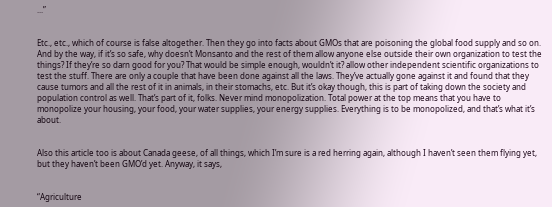...”


Etc., etc., which of course is false altogether. Then they go into facts about GMOs that are poisoning the global food supply and so on. And by the way, if it’s so safe, why doesn’t Monsanto and the rest of them allow anyone else outside their own organization to test the things? If they’re so darn good for you? That would be simple enough, wouldn’t it? allow other independent scientific organizations to test the stuff. There are only a couple that have been done against all the laws. They’ve actually gone against it and found that they cause tumors and all the rest of it in animals, in their stomachs, etc. But it’s okay though, this is part of taking down the society and population control as well. That’s part of it, folks. Never mind monopolization. Total power at the top means that you have to monopolize your housing, your food, your water supplies, your energy supplies. Everything is to be monopolized, and that’s what it’s about.


Also this article too is about Canada geese, of all things, which I’m sure is a red herring again, although I haven’t seen them flying yet, but they haven’t been GMO’d yet. Anyway, it says,


“Agriculture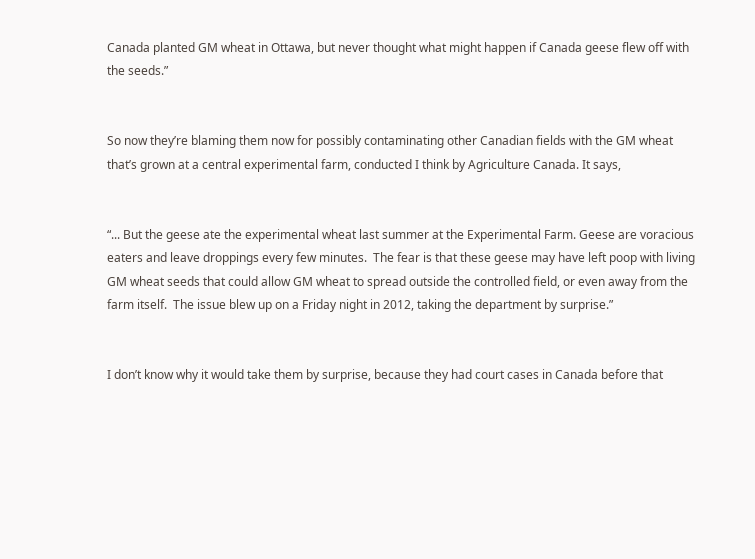Canada planted GM wheat in Ottawa, but never thought what might happen if Canada geese flew off with the seeds.”


So now they’re blaming them now for possibly contaminating other Canadian fields with the GM wheat that’s grown at a central experimental farm, conducted I think by Agriculture Canada. It says,


“... But the geese ate the experimental wheat last summer at the Experimental Farm. Geese are voracious eaters and leave droppings every few minutes.  The fear is that these geese may have left poop with living GM wheat seeds that could allow GM wheat to spread outside the controlled field, or even away from the farm itself.  The issue blew up on a Friday night in 2012, taking the department by surprise.”


I don’t know why it would take them by surprise, because they had court cases in Canada before that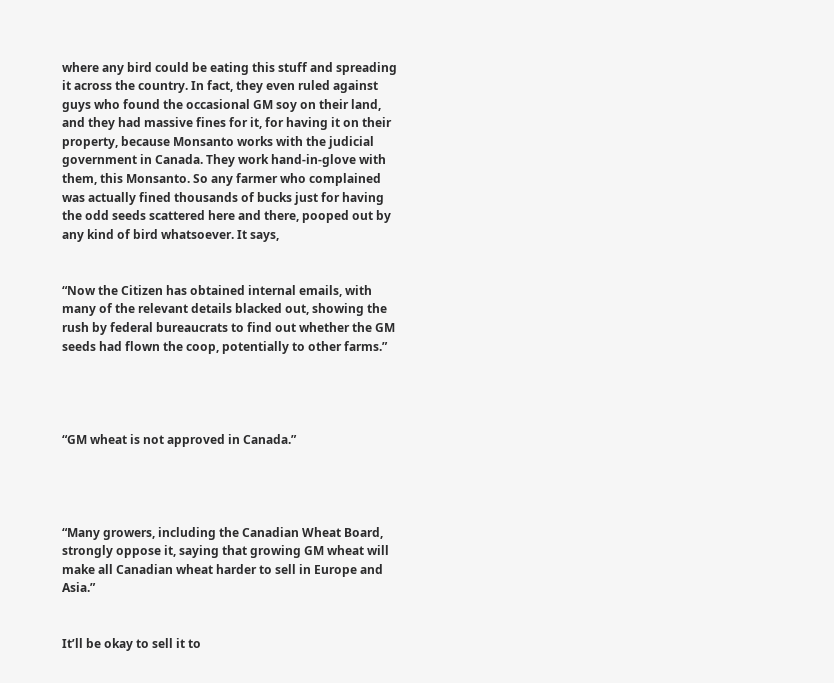where any bird could be eating this stuff and spreading it across the country. In fact, they even ruled against guys who found the occasional GM soy on their land, and they had massive fines for it, for having it on their property, because Monsanto works with the judicial government in Canada. They work hand-in-glove with them, this Monsanto. So any farmer who complained was actually fined thousands of bucks just for having the odd seeds scattered here and there, pooped out by any kind of bird whatsoever. It says,


“Now the Citizen has obtained internal emails, with many of the relevant details blacked out, showing the rush by federal bureaucrats to find out whether the GM seeds had flown the coop, potentially to other farms.”




“GM wheat is not approved in Canada.”




“Many growers, including the Canadian Wheat Board, strongly oppose it, saying that growing GM wheat will make all Canadian wheat harder to sell in Europe and Asia.”


It’ll be okay to sell it to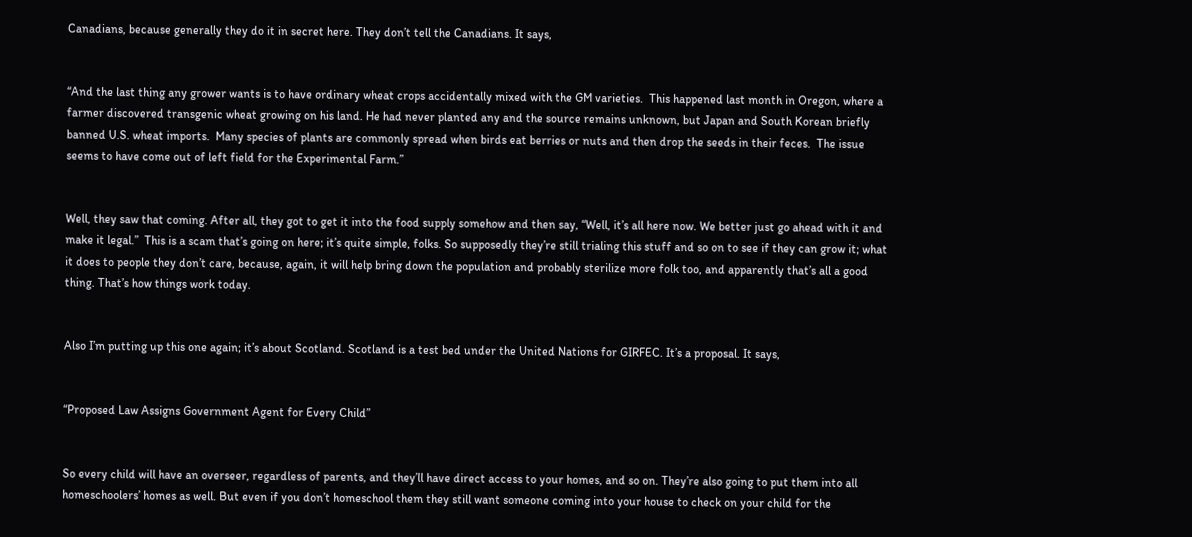Canadians, because generally they do it in secret here. They don’t tell the Canadians. It says,


“And the last thing any grower wants is to have ordinary wheat crops accidentally mixed with the GM varieties.  This happened last month in Oregon, where a farmer discovered transgenic wheat growing on his land. He had never planted any and the source remains unknown, but Japan and South Korean briefly banned U.S. wheat imports.  Many species of plants are commonly spread when birds eat berries or nuts and then drop the seeds in their feces.  The issue seems to have come out of left field for the Experimental Farm.”


Well, they saw that coming. After all, they got to get it into the food supply somehow and then say, “Well, it’s all here now. We better just go ahead with it and make it legal.”  This is a scam that’s going on here; it’s quite simple, folks. So supposedly they’re still trialing this stuff and so on to see if they can grow it; what it does to people they don’t care, because, again, it will help bring down the population and probably sterilize more folk too, and apparently that’s all a good thing. That’s how things work today.


Also I’m putting up this one again; it’s about Scotland. Scotland is a test bed under the United Nations for GIRFEC. It’s a proposal. It says,


“Proposed Law Assigns Government Agent for Every Child”


So every child will have an overseer, regardless of parents, and they’ll have direct access to your homes, and so on. They’re also going to put them into all homeschoolers’ homes as well. But even if you don’t homeschool them they still want someone coming into your house to check on your child for the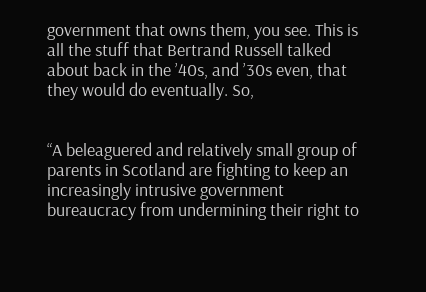government that owns them, you see. This is all the stuff that Bertrand Russell talked about back in the ’40s, and ’30s even, that they would do eventually. So,


“A beleaguered and relatively small group of parents in Scotland are fighting to keep an increasingly intrusive government bureaucracy from undermining their right to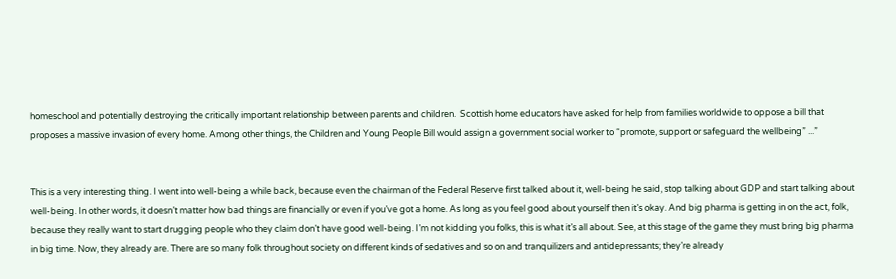homeschool and potentially destroying the critically important relationship between parents and children.  Scottish home educators have asked for help from families worldwide to oppose a bill that proposes a massive invasion of every home. Among other things, the Children and Young People Bill would assign a government social worker to “promote, support or safeguard the wellbeing” ...”


This is a very interesting thing. I went into well-being a while back, because even the chairman of the Federal Reserve first talked about it, well-being he said, stop talking about GDP and start talking about well-being. In other words, it doesn’t matter how bad things are financially or even if you’ve got a home. As long as you feel good about yourself then it’s okay. And big pharma is getting in on the act, folk, because they really want to start drugging people who they claim don’t have good well-being. I’m not kidding you folks, this is what it’s all about. See, at this stage of the game they must bring big pharma in big time. Now, they already are. There are so many folk throughout society on different kinds of sedatives and so on and tranquilizers and antidepressants; they’re already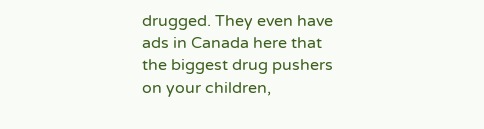drugged. They even have ads in Canada here that the biggest drug pushers on your children,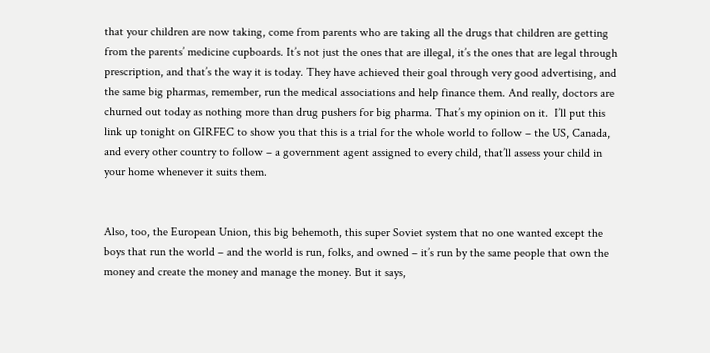that your children are now taking, come from parents who are taking all the drugs that children are getting from the parents’ medicine cupboards. It’s not just the ones that are illegal, it’s the ones that are legal through prescription, and that’s the way it is today. They have achieved their goal through very good advertising, and the same big pharmas, remember, run the medical associations and help finance them. And really, doctors are churned out today as nothing more than drug pushers for big pharma. That’s my opinion on it.  I’ll put this link up tonight on GIRFEC to show you that this is a trial for the whole world to follow – the US, Canada, and every other country to follow – a government agent assigned to every child, that’ll assess your child in your home whenever it suits them.


Also, too, the European Union, this big behemoth, this super Soviet system that no one wanted except the boys that run the world – and the world is run, folks, and owned – it’s run by the same people that own the money and create the money and manage the money. But it says,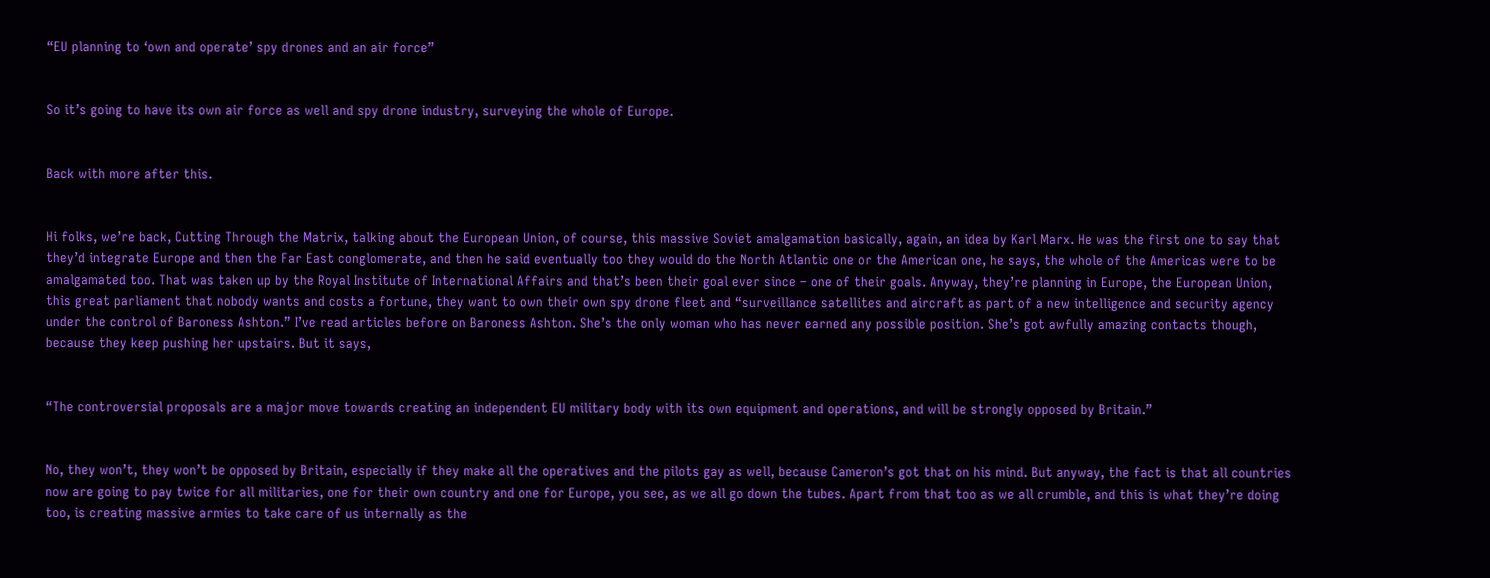“EU planning to ‘own and operate’ spy drones and an air force”


So it’s going to have its own air force as well and spy drone industry, surveying the whole of Europe.


Back with more after this.


Hi folks, we’re back, Cutting Through the Matrix, talking about the European Union, of course, this massive Soviet amalgamation basically, again, an idea by Karl Marx. He was the first one to say that they’d integrate Europe and then the Far East conglomerate, and then he said eventually too they would do the North Atlantic one or the American one, he says, the whole of the Americas were to be amalgamated too. That was taken up by the Royal Institute of International Affairs and that’s been their goal ever since – one of their goals. Anyway, they’re planning in Europe, the European Union, this great parliament that nobody wants and costs a fortune, they want to own their own spy drone fleet and “surveillance satellites and aircraft as part of a new intelligence and security agency under the control of Baroness Ashton.” I’ve read articles before on Baroness Ashton. She’s the only woman who has never earned any possible position. She’s got awfully amazing contacts though, because they keep pushing her upstairs. But it says,


“The controversial proposals are a major move towards creating an independent EU military body with its own equipment and operations, and will be strongly opposed by Britain.”


No, they won’t, they won’t be opposed by Britain, especially if they make all the operatives and the pilots gay as well, because Cameron’s got that on his mind. But anyway, the fact is that all countries now are going to pay twice for all militaries, one for their own country and one for Europe, you see, as we all go down the tubes. Apart from that too as we all crumble, and this is what they’re doing too, is creating massive armies to take care of us internally as the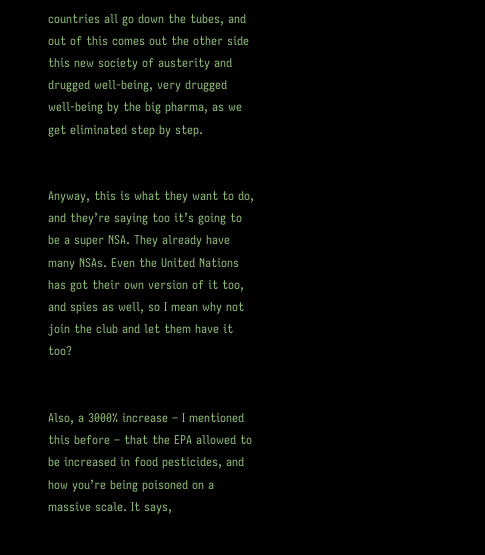countries all go down the tubes, and out of this comes out the other side this new society of austerity and drugged well-being, very drugged well-being by the big pharma, as we get eliminated step by step.


Anyway, this is what they want to do, and they’re saying too it’s going to be a super NSA. They already have many NSAs. Even the United Nations has got their own version of it too, and spies as well, so I mean why not join the club and let them have it too?


Also, a 3000% increase – I mentioned this before – that the EPA allowed to be increased in food pesticides, and how you’re being poisoned on a massive scale. It says,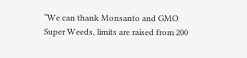“We can thank Monsanto and GMO Super Weeds, limits are raised from 200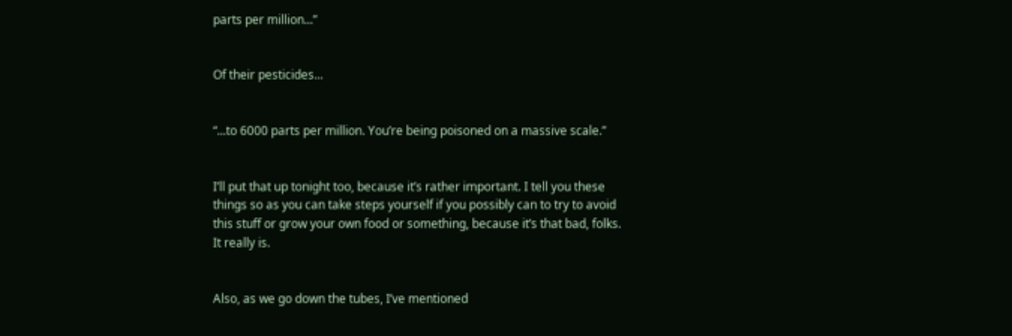parts per million...”


Of their pesticides...


“...to 6000 parts per million. You’re being poisoned on a massive scale.”


I’ll put that up tonight too, because it’s rather important. I tell you these things so as you can take steps yourself if you possibly can to try to avoid this stuff or grow your own food or something, because it’s that bad, folks. It really is.


Also, as we go down the tubes, I’ve mentioned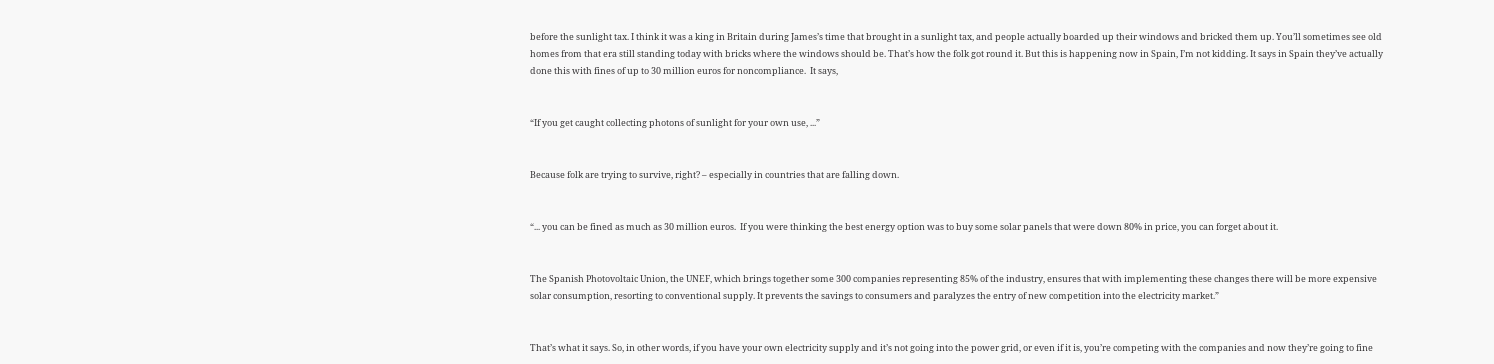before the sunlight tax. I think it was a king in Britain during James’s time that brought in a sunlight tax, and people actually boarded up their windows and bricked them up. You’ll sometimes see old homes from that era still standing today with bricks where the windows should be. That’s how the folk got round it. But this is happening now in Spain, I’m not kidding. It says in Spain they’ve actually done this with fines of up to 30 million euros for noncompliance.  It says,


“If you get caught collecting photons of sunlight for your own use, ...”


Because folk are trying to survive, right? – especially in countries that are falling down.


“... you can be fined as much as 30 million euros.  If you were thinking the best energy option was to buy some solar panels that were down 80% in price, you can forget about it.


The Spanish Photovoltaic Union, the UNEF, which brings together some 300 companies representing 85% of the industry, ensures that with implementing these changes there will be more expensive solar consumption, resorting to conventional supply. It prevents the savings to consumers and paralyzes the entry of new competition into the electricity market.”


That’s what it says. So, in other words, if you have your own electricity supply and it’s not going into the power grid, or even if it is, you’re competing with the companies and now they’re going to fine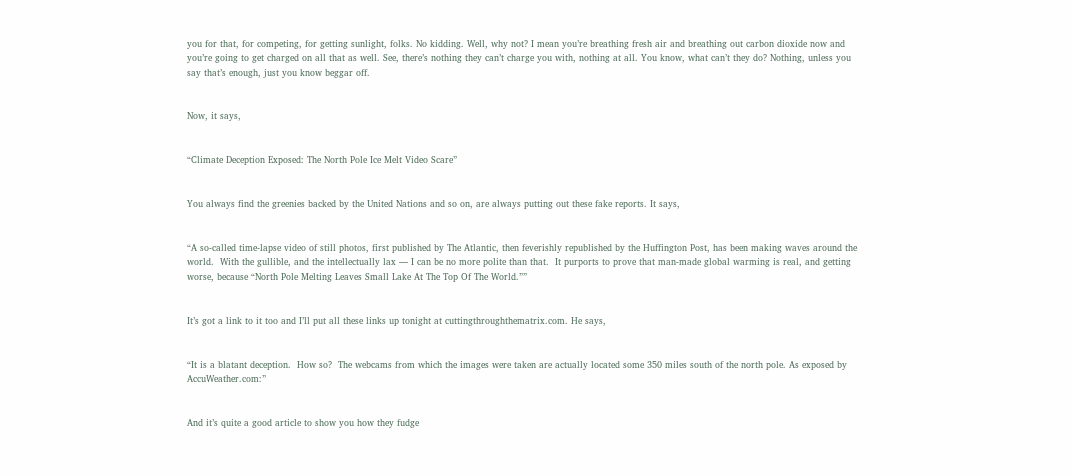you for that, for competing, for getting sunlight, folks. No kidding. Well, why not? I mean you’re breathing fresh air and breathing out carbon dioxide now and you’re going to get charged on all that as well. See, there’s nothing they can’t charge you with, nothing at all. You know, what can’t they do? Nothing, unless you say that’s enough, just you know beggar off.


Now, it says,


“Climate Deception Exposed: The North Pole Ice Melt Video Scare”


You always find the greenies backed by the United Nations and so on, are always putting out these fake reports. It says,


“A so-called time-lapse video of still photos, first published by The Atlantic, then feverishly republished by the Huffington Post, has been making waves around the world.  With the gullible, and the intellectually lax — I can be no more polite than that.  It purports to prove that man-made global warming is real, and getting worse, because “North Pole Melting Leaves Small Lake At The Top Of The World.””


It’s got a link to it too and I’ll put all these links up tonight at cuttingthroughthematrix.com. He says,


“It is a blatant deception.  How so?  The webcams from which the images were taken are actually located some 350 miles south of the north pole. As exposed by AccuWeather.com:”


And it’s quite a good article to show you how they fudge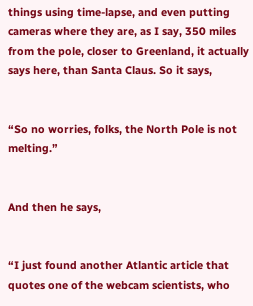things using time-lapse, and even putting cameras where they are, as I say, 350 miles from the pole, closer to Greenland, it actually says here, than Santa Claus. So it says,


“So no worries, folks, the North Pole is not melting.”


And then he says,


“I just found another Atlantic article that quotes one of the webcam scientists, who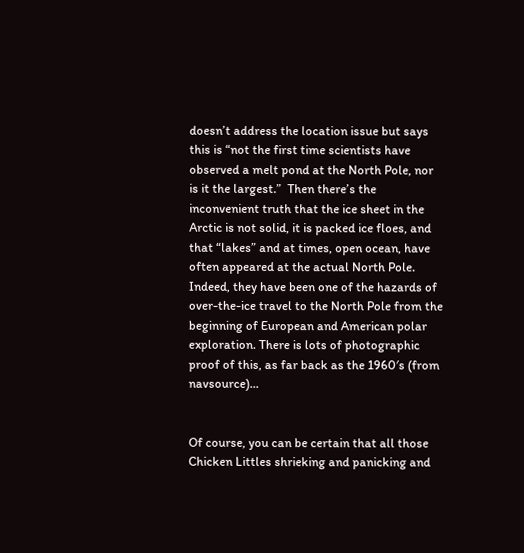doesn’t address the location issue but says this is “not the first time scientists have observed a melt pond at the North Pole, nor is it the largest.”  Then there’s the inconvenient truth that the ice sheet in the Arctic is not solid, it is packed ice floes, and that “lakes” and at times, open ocean, have often appeared at the actual North Pole. Indeed, they have been one of the hazards of over-the-ice travel to the North Pole from the beginning of European and American polar exploration. There is lots of photographic proof of this, as far back as the 1960′s (from navsource)...


Of course, you can be certain that all those Chicken Littles shrieking and panicking and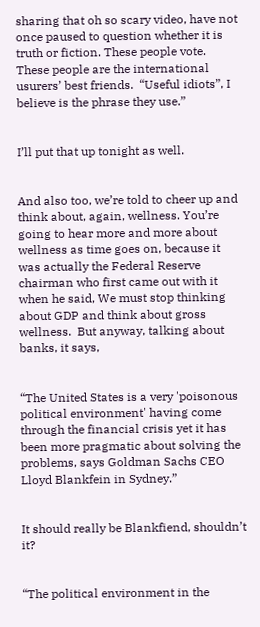sharing that oh so scary video, have not once paused to question whether it is truth or fiction. These people vote.  These people are the international usurers’ best friends.  “Useful idiots”, I believe is the phrase they use.”


I’ll put that up tonight as well.


And also too, we’re told to cheer up and think about, again, wellness. You’re going to hear more and more about wellness as time goes on, because it was actually the Federal Reserve chairman who first came out with it when he said, We must stop thinking about GDP and think about gross wellness.  But anyway, talking about banks, it says,


“The United States is a very 'poisonous political environment' having come through the financial crisis yet it has been more pragmatic about solving the problems, says Goldman Sachs CEO Lloyd Blankfein in Sydney.”


It should really be Blankfiend, shouldn’t it?


“The political environment in the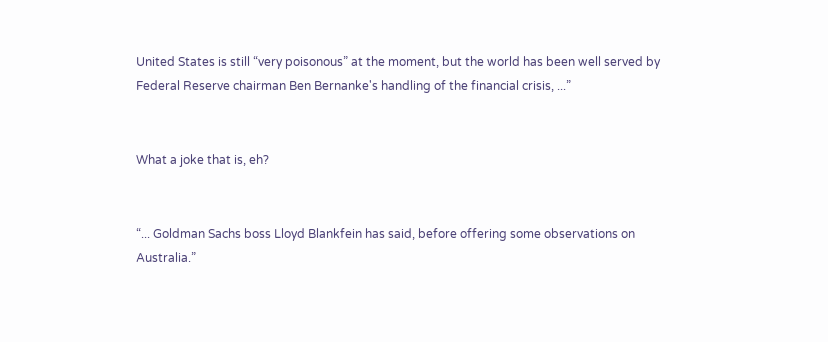United States is still “very poisonous” at the moment, but the world has been well served by Federal Reserve chairman Ben Bernanke's handling of the financial crisis, ...”


What a joke that is, eh?


“... Goldman Sachs boss Lloyd Blankfein has said, before offering some observations on Australia.”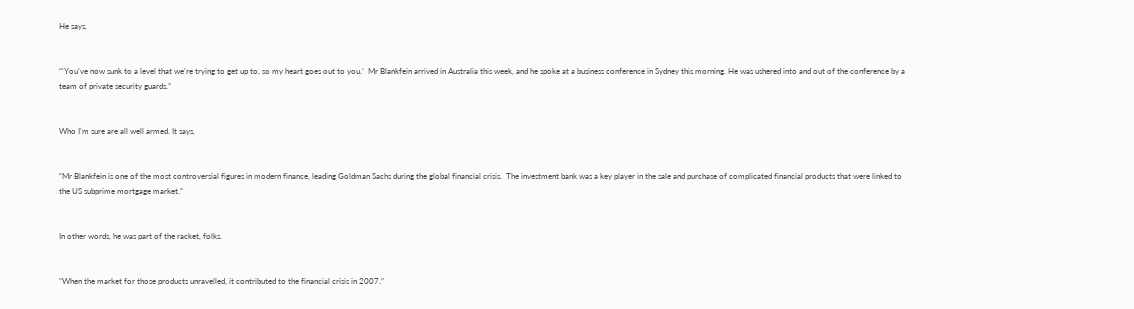He says,


“‘You’ve now sunk to a level that we’re trying to get up to, so my heart goes out to you.’  Mr Blankfein arrived in Australia this week, and he spoke at a business conference in Sydney this morning. He was ushered into and out of the conference by a team of private security guards.”


Who I’m sure are all well armed. It says,


“Mr Blankfein is one of the most controversial figures in modern finance, leading Goldman Sachs during the global financial crisis.  The investment bank was a key player in the sale and purchase of complicated financial products that were linked to the US subprime mortgage market.”


In other words, he was part of the racket, folks.


“When the market for those products unravelled, it contributed to the financial crisis in 2007.”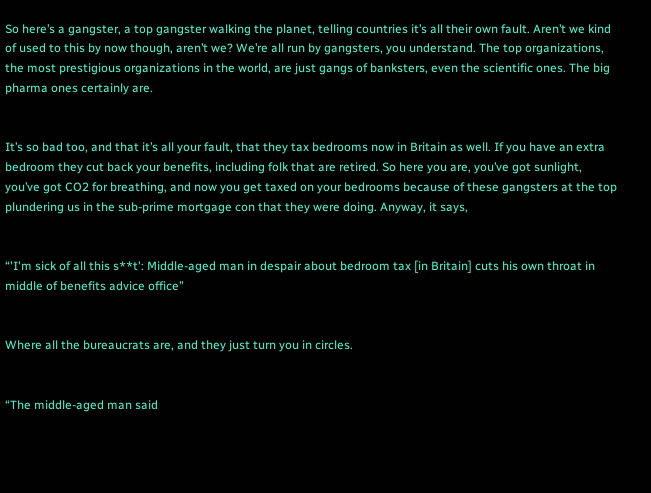So here’s a gangster, a top gangster walking the planet, telling countries it’s all their own fault. Aren’t we kind of used to this by now though, aren’t we? We’re all run by gangsters, you understand. The top organizations, the most prestigious organizations in the world, are just gangs of banksters, even the scientific ones. The big pharma ones certainly are.


It’s so bad too, and that it’s all your fault, that they tax bedrooms now in Britain as well. If you have an extra bedroom they cut back your benefits, including folk that are retired. So here you are, you’ve got sunlight, you’ve got CO2 for breathing, and now you get taxed on your bedrooms because of these gangsters at the top plundering us in the sub-prime mortgage con that they were doing. Anyway, it says,


“'I'm sick of all this s**t': Middle-aged man in despair about bedroom tax [in Britain] cuts his own throat in middle of benefits advice office”


Where all the bureaucrats are, and they just turn you in circles.


“The middle-aged man said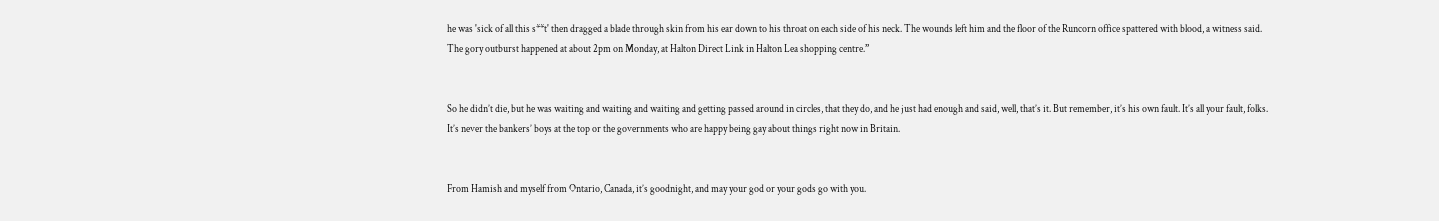he was 'sick of all this s**t' then dragged a blade through skin from his ear down to his throat on each side of his neck. The wounds left him and the floor of the Runcorn office spattered with blood, a witness said.  The gory outburst happened at about 2pm on Monday, at Halton Direct Link in Halton Lea shopping centre.”


So he didn’t die, but he was waiting and waiting and waiting and getting passed around in circles, that they do, and he just had enough and said, well, that’s it. But remember, it’s his own fault. It’s all your fault, folks. It’s never the bankers’ boys at the top or the governments who are happy being gay about things right now in Britain.


From Hamish and myself from Ontario, Canada, it’s goodnight, and may your god or your gods go with you.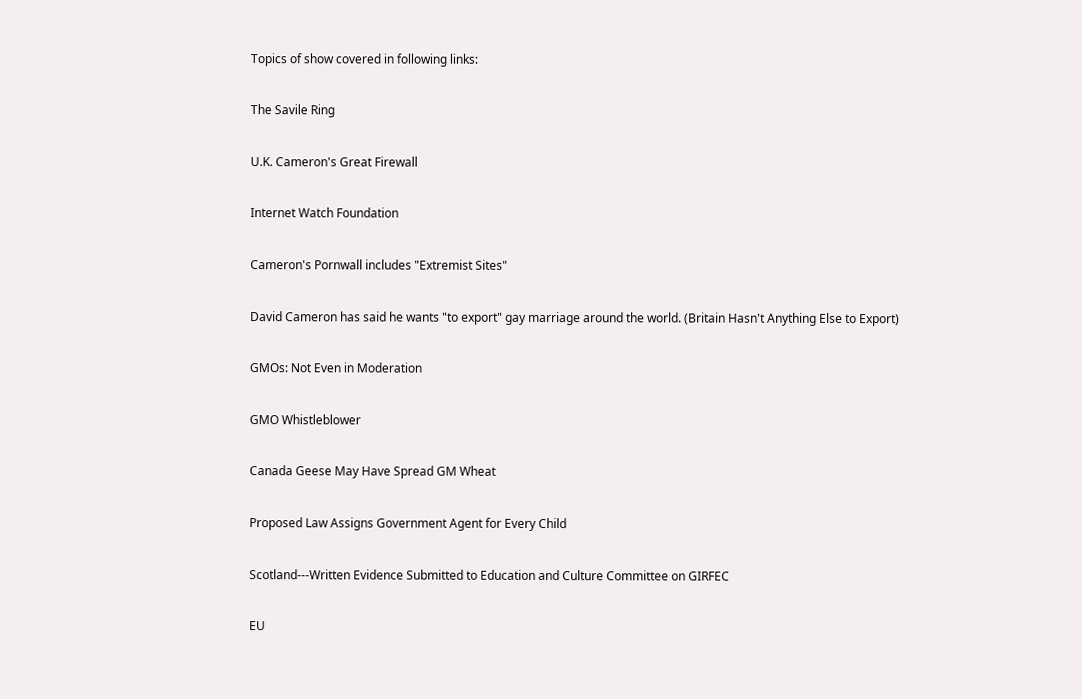Topics of show covered in following links:

The Savile Ring

U.K. Cameron's Great Firewall

Internet Watch Foundation

Cameron's Pornwall includes "Extremist Sites"

David Cameron has said he wants "to export" gay marriage around the world. (Britain Hasn't Anything Else to Export)

GMOs: Not Even in Moderation

GMO Whistleblower

Canada Geese May Have Spread GM Wheat

Proposed Law Assigns Government Agent for Every Child

Scotland---Written Evidence Submitted to Education and Culture Committee on GIRFEC

EU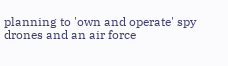planning to 'own and operate' spy drones and an air force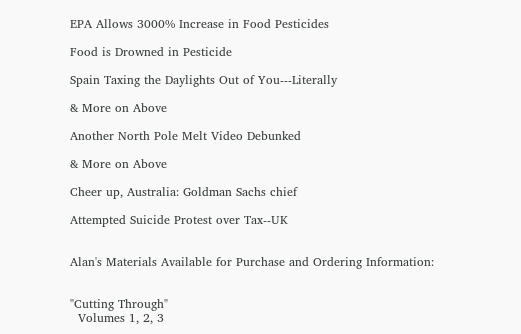EPA Allows 3000% Increase in Food Pesticides

Food is Drowned in Pesticide

Spain Taxing the Daylights Out of You---Literally

& More on Above

Another North Pole Melt Video Debunked

& More on Above

Cheer up, Australia: Goldman Sachs chief

Attempted Suicide Protest over Tax--UK


Alan's Materials Available for Purchase and Ordering Information:


"Cutting Through"
  Volumes 1, 2, 3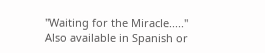"Waiting for the Miracle....."
Also available in Spanish or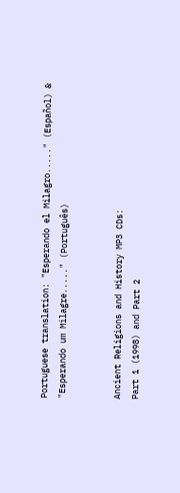Portuguese translation: "Esperando el Milagro....." (Español) & "Esperando um Milagre....." (Português)


Ancient Religions and History MP3 CDs:
Part 1 (1998) and Part 2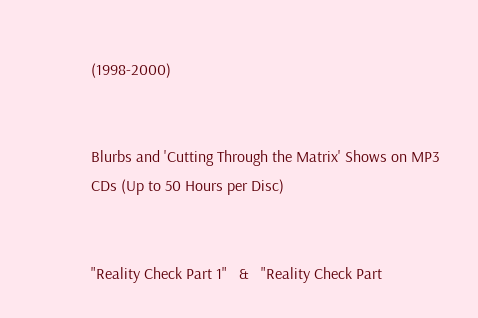(1998-2000)


Blurbs and 'Cutting Through the Matrix' Shows on MP3 CDs (Up to 50 Hours per Disc)


"Reality Check Part 1"   &   "Reality Check Part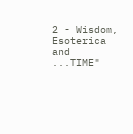2 - Wisdom, Esoterica and ...TIME"